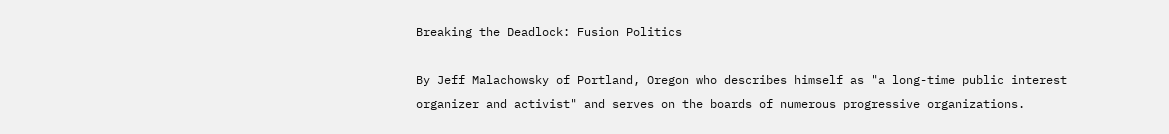Breaking the Deadlock: Fusion Politics

By Jeff Malachowsky of Portland, Oregon who describes himself as "a long-time public interest organizer and activist" and serves on the boards of numerous progressive organizations.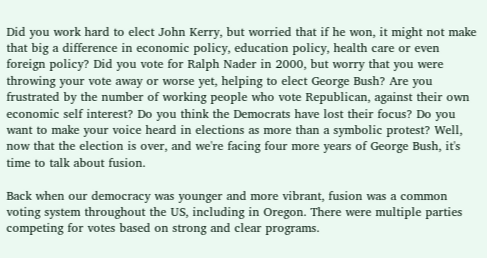Did you work hard to elect John Kerry, but worried that if he won, it might not make that big a difference in economic policy, education policy, health care or even foreign policy? Did you vote for Ralph Nader in 2000, but worry that you were throwing your vote away or worse yet, helping to elect George Bush? Are you frustrated by the number of working people who vote Republican, against their own economic self interest? Do you think the Democrats have lost their focus? Do you want to make your voice heard in elections as more than a symbolic protest? Well, now that the election is over, and we're facing four more years of George Bush, it's time to talk about fusion.

Back when our democracy was younger and more vibrant, fusion was a common voting system throughout the US, including in Oregon. There were multiple parties competing for votes based on strong and clear programs.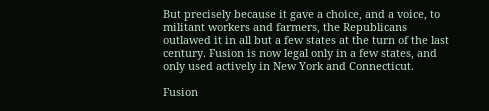But precisely because it gave a choice, and a voice, to militant workers and farmers, the Republicans outlawed it in all but a few states at the turn of the last century. Fusion is now legal only in a few states, and only used actively in New York and Connecticut.

Fusion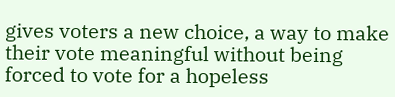gives voters a new choice, a way to make their vote meaningful without being forced to vote for a hopeless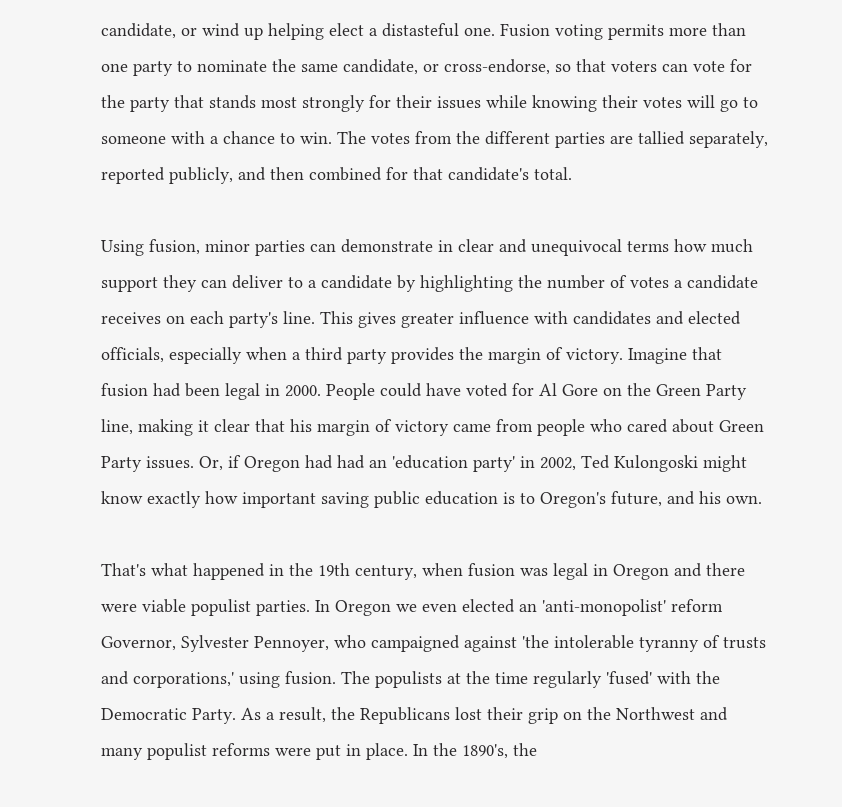candidate, or wind up helping elect a distasteful one. Fusion voting permits more than one party to nominate the same candidate, or cross-endorse, so that voters can vote for the party that stands most strongly for their issues while knowing their votes will go to someone with a chance to win. The votes from the different parties are tallied separately, reported publicly, and then combined for that candidate's total.

Using fusion, minor parties can demonstrate in clear and unequivocal terms how much support they can deliver to a candidate by highlighting the number of votes a candidate receives on each party's line. This gives greater influence with candidates and elected officials, especially when a third party provides the margin of victory. Imagine that fusion had been legal in 2000. People could have voted for Al Gore on the Green Party line, making it clear that his margin of victory came from people who cared about Green Party issues. Or, if Oregon had had an 'education party' in 2002, Ted Kulongoski might know exactly how important saving public education is to Oregon's future, and his own.

That's what happened in the 19th century, when fusion was legal in Oregon and there were viable populist parties. In Oregon we even elected an 'anti-monopolist' reform Governor, Sylvester Pennoyer, who campaigned against 'the intolerable tyranny of trusts and corporations,' using fusion. The populists at the time regularly 'fused' with the Democratic Party. As a result, the Republicans lost their grip on the Northwest and many populist reforms were put in place. In the 1890's, the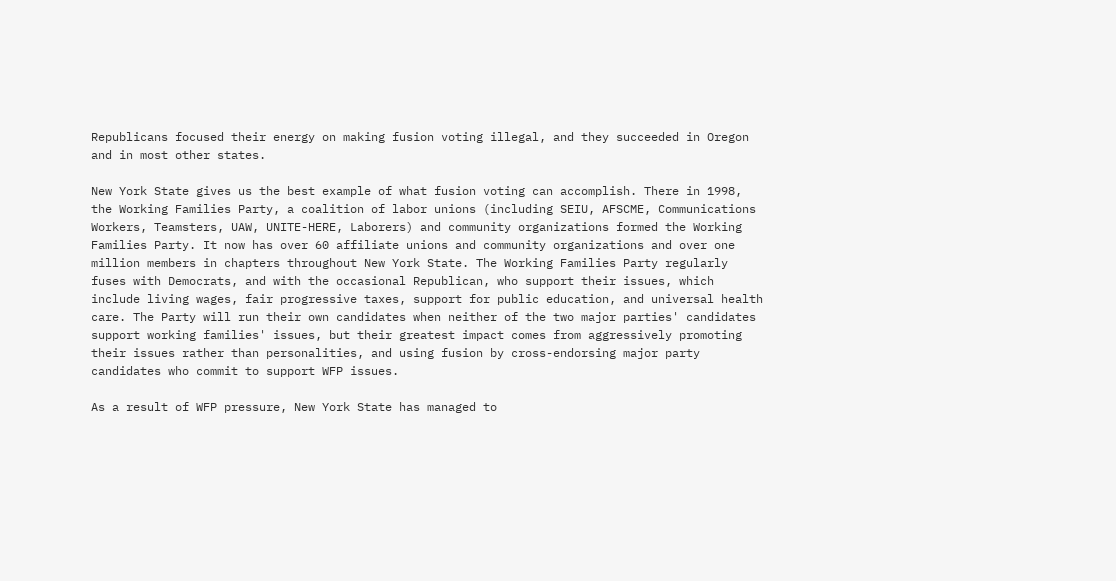Republicans focused their energy on making fusion voting illegal, and they succeeded in Oregon and in most other states.

New York State gives us the best example of what fusion voting can accomplish. There in 1998, the Working Families Party, a coalition of labor unions (including SEIU, AFSCME, Communications Workers, Teamsters, UAW, UNITE-HERE, Laborers) and community organizations formed the Working Families Party. It now has over 60 affiliate unions and community organizations and over one million members in chapters throughout New York State. The Working Families Party regularly fuses with Democrats, and with the occasional Republican, who support their issues, which include living wages, fair progressive taxes, support for public education, and universal health care. The Party will run their own candidates when neither of the two major parties' candidates support working families' issues, but their greatest impact comes from aggressively promoting their issues rather than personalities, and using fusion by cross-endorsing major party candidates who commit to support WFP issues.

As a result of WFP pressure, New York State has managed to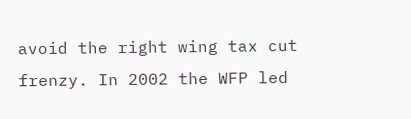avoid the right wing tax cut frenzy. In 2002 the WFP led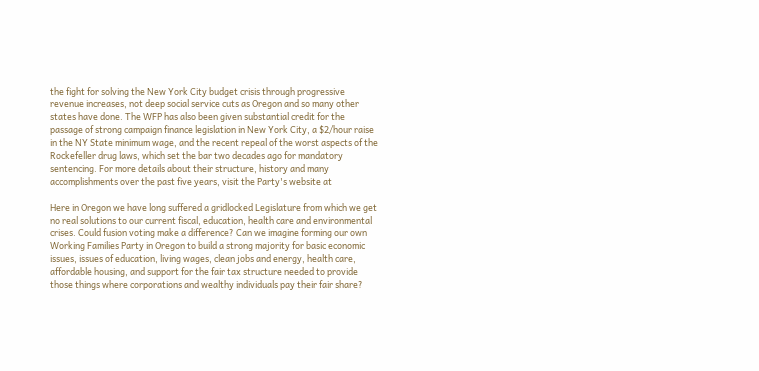the fight for solving the New York City budget crisis through progressive revenue increases, not deep social service cuts as Oregon and so many other states have done. The WFP has also been given substantial credit for the passage of strong campaign finance legislation in New York City, a $2/hour raise in the NY State minimum wage, and the recent repeal of the worst aspects of the Rockefeller drug laws, which set the bar two decades ago for mandatory sentencing. For more details about their structure, history and many accomplishments over the past five years, visit the Party's website at

Here in Oregon we have long suffered a gridlocked Legislature from which we get no real solutions to our current fiscal, education, health care and environmental crises. Could fusion voting make a difference? Can we imagine forming our own Working Families Party in Oregon to build a strong majority for basic economic issues, issues of education, living wages, clean jobs and energy, health care, affordable housing, and support for the fair tax structure needed to provide those things where corporations and wealthy individuals pay their fair share?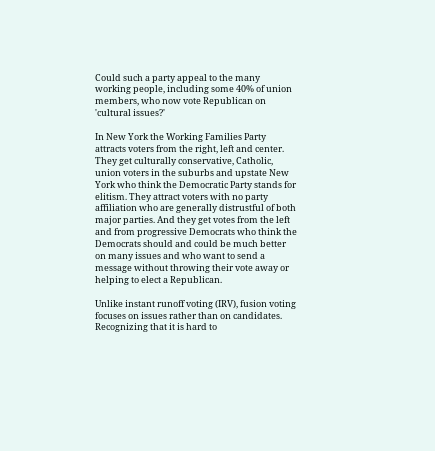Could such a party appeal to the many working people, including some 40% of union members, who now vote Republican on 'cultural issues?'

In New York the Working Families Party attracts voters from the right, left and center. They get culturally conservative, Catholic, union voters in the suburbs and upstate New York who think the Democratic Party stands for elitism. They attract voters with no party affiliation who are generally distrustful of both major parties. And they get votes from the left and from progressive Democrats who think the Democrats should and could be much better on many issues and who want to send a message without throwing their vote away or helping to elect a Republican.

Unlike instant runoff voting (IRV), fusion voting focuses on issues rather than on candidates. Recognizing that it is hard to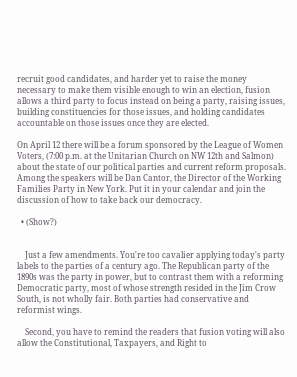recruit good candidates, and harder yet to raise the money necessary to make them visible enough to win an election, fusion allows a third party to focus instead on being a party, raising issues, building constituencies for those issues, and holding candidates accountable on those issues once they are elected.

On April 12 there will be a forum sponsored by the League of Women Voters, (7:00 p.m. at the Unitarian Church on NW 12th and Salmon) about the state of our political parties and current reform proposals. Among the speakers will be Dan Cantor, the Director of the Working Families Party in New York. Put it in your calendar and join the discussion of how to take back our democracy.

  • (Show?)


    Just a few amendments. You're too cavalier applying today's party labels to the parties of a century ago. The Republican party of the 1890s was the party in power, but to contrast them with a reforming Democratic party, most of whose strength resided in the Jim Crow South, is not wholly fair. Both parties had conservative and reformist wings.

    Second, you have to remind the readers that fusion voting will also allow the Constitutional, Taxpayers, and Right to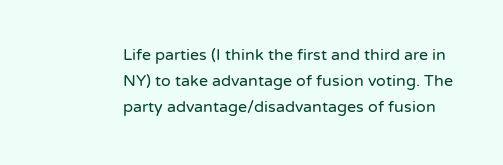Life parties (I think the first and third are in NY) to take advantage of fusion voting. The party advantage/disadvantages of fusion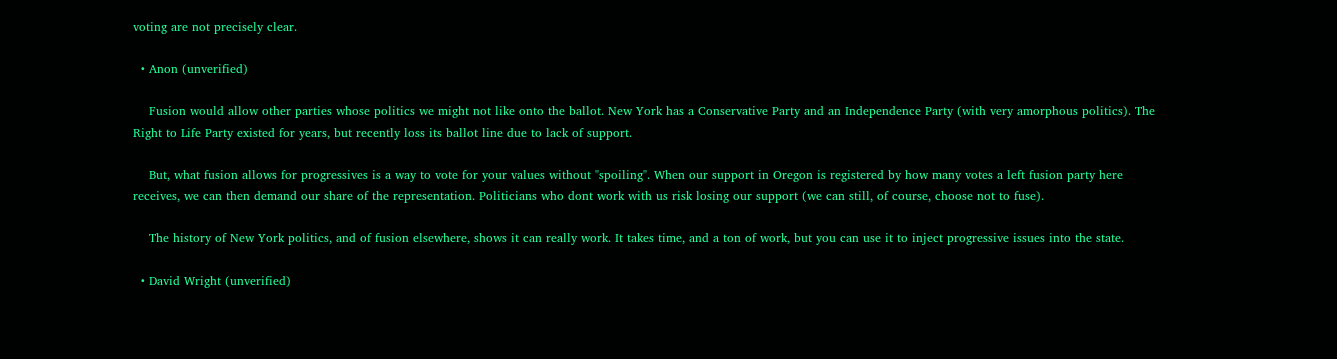voting are not precisely clear.

  • Anon (unverified)

    Fusion would allow other parties whose politics we might not like onto the ballot. New York has a Conservative Party and an Independence Party (with very amorphous politics). The Right to Life Party existed for years, but recently loss its ballot line due to lack of support.

    But, what fusion allows for progressives is a way to vote for your values without "spoiling". When our support in Oregon is registered by how many votes a left fusion party here receives, we can then demand our share of the representation. Politicians who dont work with us risk losing our support (we can still, of course, choose not to fuse).

    The history of New York politics, and of fusion elsewhere, shows it can really work. It takes time, and a ton of work, but you can use it to inject progressive issues into the state.

  • David Wright (unverified)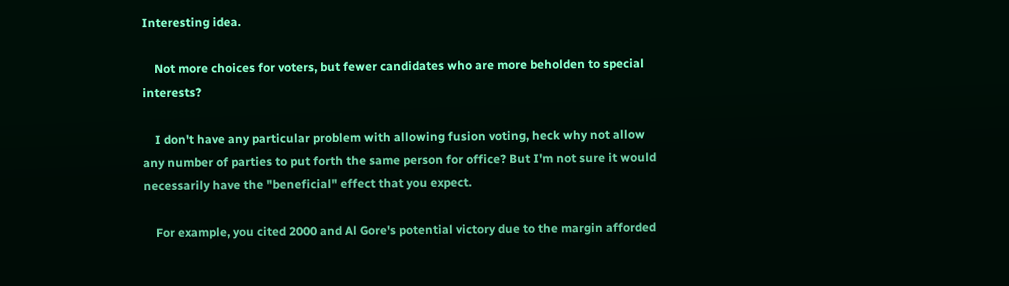Interesting idea.

    Not more choices for voters, but fewer candidates who are more beholden to special interests?

    I don't have any particular problem with allowing fusion voting, heck why not allow any number of parties to put forth the same person for office? But I'm not sure it would necessarily have the "beneficial" effect that you expect.

    For example, you cited 2000 and Al Gore's potential victory due to the margin afforded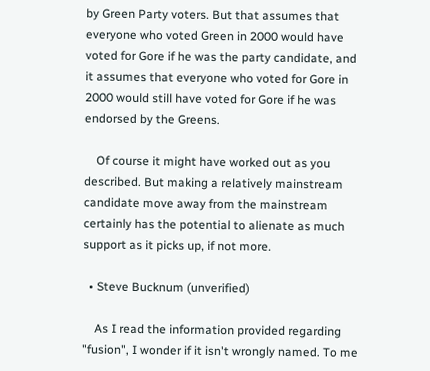by Green Party voters. But that assumes that everyone who voted Green in 2000 would have voted for Gore if he was the party candidate, and it assumes that everyone who voted for Gore in 2000 would still have voted for Gore if he was endorsed by the Greens.

    Of course it might have worked out as you described. But making a relatively mainstream candidate move away from the mainstream certainly has the potential to alienate as much support as it picks up, if not more.

  • Steve Bucknum (unverified)

    As I read the information provided regarding "fusion", I wonder if it isn't wrongly named. To me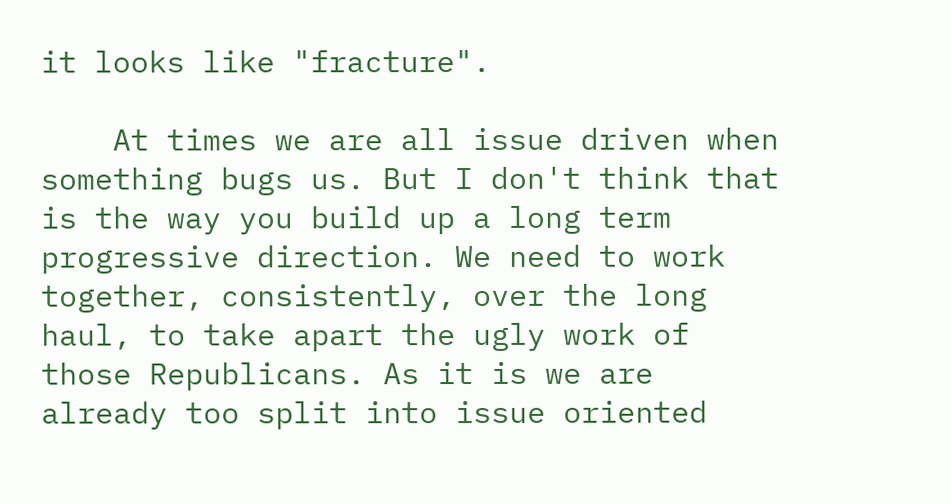it looks like "fracture".

    At times we are all issue driven when something bugs us. But I don't think that is the way you build up a long term progressive direction. We need to work together, consistently, over the long haul, to take apart the ugly work of those Republicans. As it is we are already too split into issue oriented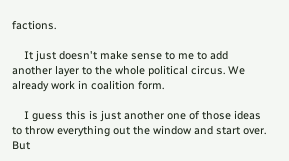factions.

    It just doesn't make sense to me to add another layer to the whole political circus. We already work in coalition form.

    I guess this is just another one of those ideas to throw everything out the window and start over. But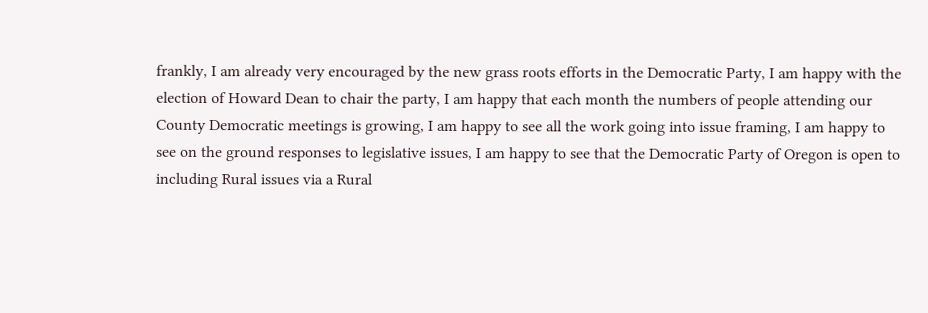frankly, I am already very encouraged by the new grass roots efforts in the Democratic Party, I am happy with the election of Howard Dean to chair the party, I am happy that each month the numbers of people attending our County Democratic meetings is growing, I am happy to see all the work going into issue framing, I am happy to see on the ground responses to legislative issues, I am happy to see that the Democratic Party of Oregon is open to including Rural issues via a Rural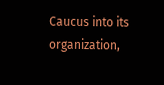Caucus into its organization,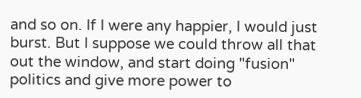and so on. If I were any happier, I would just burst. But I suppose we could throw all that out the window, and start doing "fusion" politics and give more power to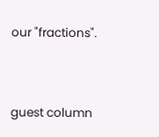our "fractions".


guest column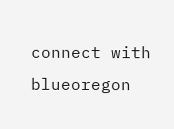connect with blueoregon